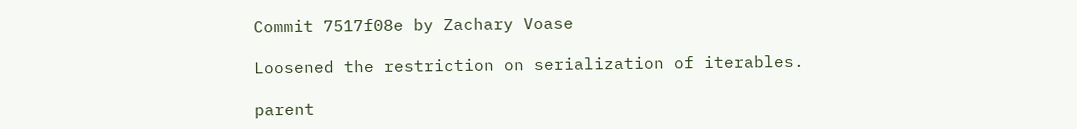Commit 7517f08e by Zachary Voase

Loosened the restriction on serialization of iterables.

parent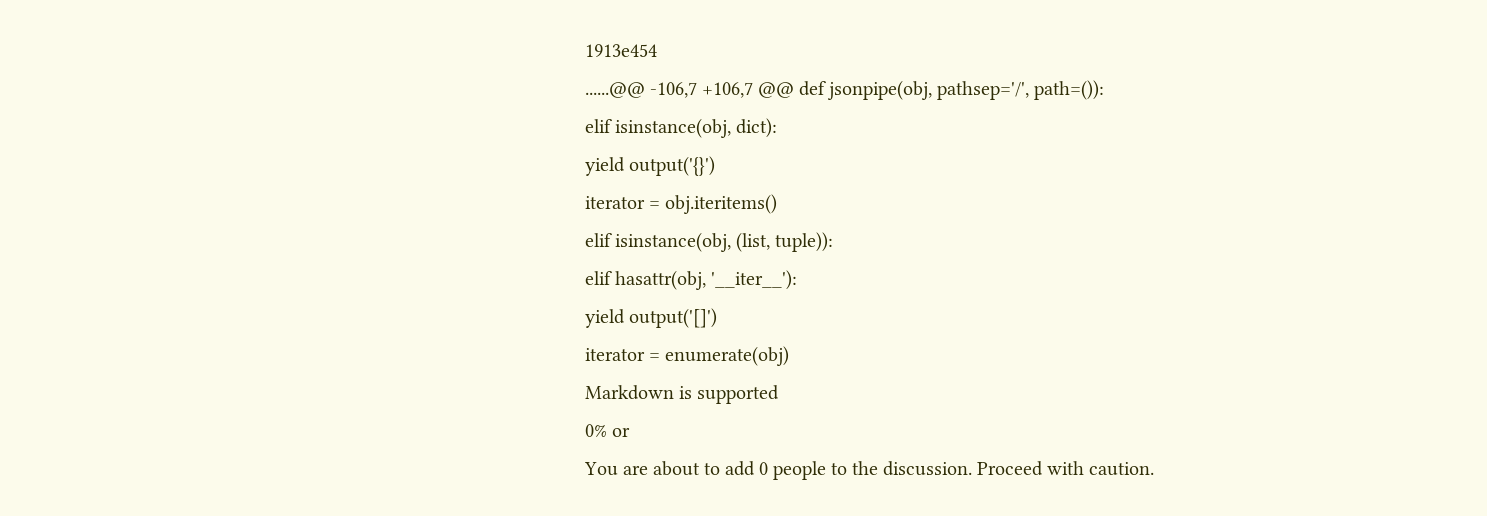1913e454
......@@ -106,7 +106,7 @@ def jsonpipe(obj, pathsep='/', path=()):
elif isinstance(obj, dict):
yield output('{}')
iterator = obj.iteritems()
elif isinstance(obj, (list, tuple)):
elif hasattr(obj, '__iter__'):
yield output('[]')
iterator = enumerate(obj)
Markdown is supported
0% or
You are about to add 0 people to the discussion. Proceed with caution.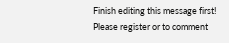Finish editing this message first!
Please register or to comment